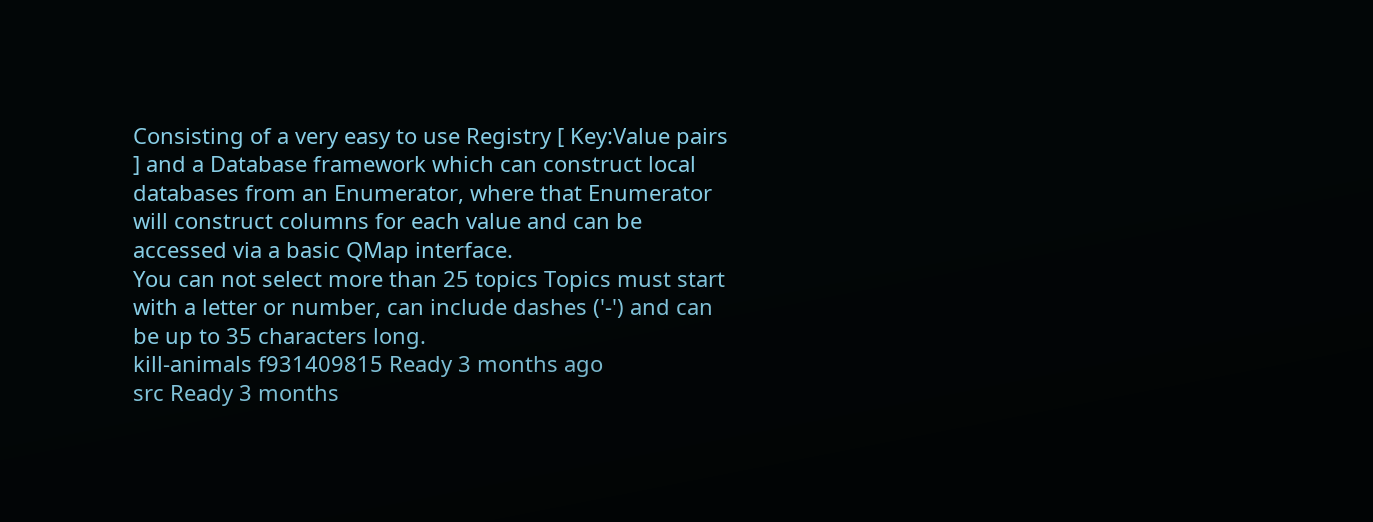Consisting of a very easy to use Registry [ Key:Value pairs ] and a Database framework which can construct local databases from an Enumerator, where that Enumerator will construct columns for each value and can be accessed via a basic QMap interface.
You can not select more than 25 topics Topics must start with a letter or number, can include dashes ('-') and can be up to 35 characters long.
kill-animals f931409815 Ready 3 months ago
src Ready 3 months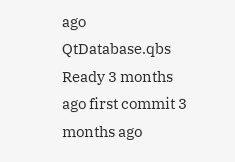ago
QtDatabase.qbs Ready 3 months ago first commit 3 months ago